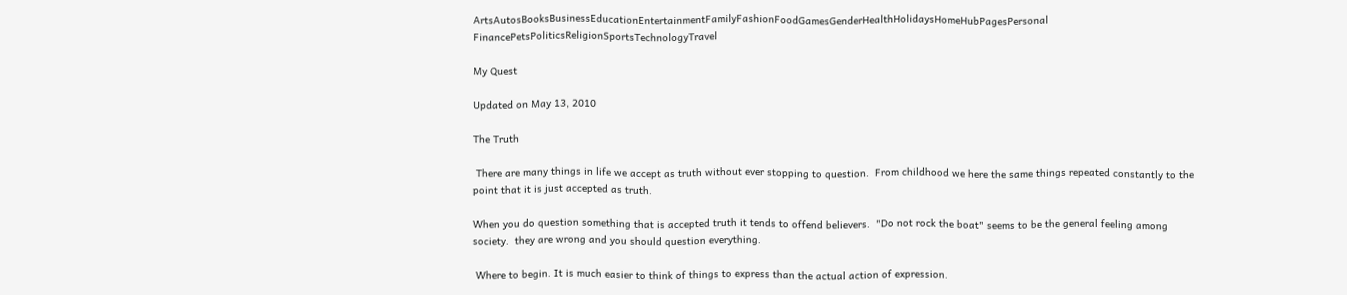ArtsAutosBooksBusinessEducationEntertainmentFamilyFashionFoodGamesGenderHealthHolidaysHomeHubPagesPersonal FinancePetsPoliticsReligionSportsTechnologyTravel

My Quest

Updated on May 13, 2010

The Truth

 There are many things in life we accept as truth without ever stopping to question.  From childhood we here the same things repeated constantly to the point that it is just accepted as truth.

When you do question something that is accepted truth it tends to offend believers.  "Do not rock the boat" seems to be the general feeling among society.  they are wrong and you should question everything.

 Where to begin. It is much easier to think of things to express than the actual action of expression.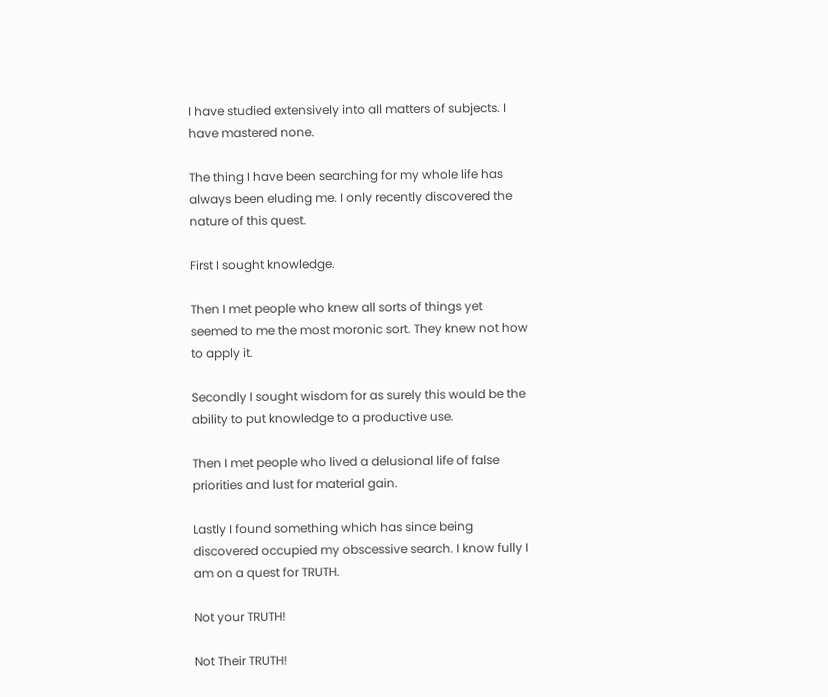I have studied extensively into all matters of subjects. I have mastered none.

The thing I have been searching for my whole life has always been eluding me. I only recently discovered the nature of this quest.

First I sought knowledge.

Then I met people who knew all sorts of things yet seemed to me the most moronic sort. They knew not how to apply it.

Secondly I sought wisdom for as surely this would be the ability to put knowledge to a productive use.

Then I met people who lived a delusional life of false priorities and lust for material gain.

Lastly I found something which has since being discovered occupied my obscessive search. I know fully I am on a quest for TRUTH.

Not your TRUTH!

Not Their TRUTH!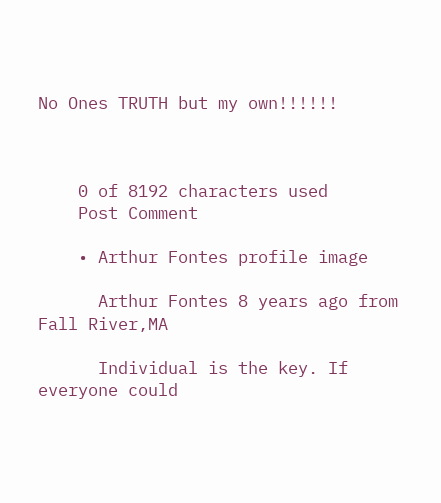No Ones TRUTH but my own!!!!!!



    0 of 8192 characters used
    Post Comment

    • Arthur Fontes profile image

      Arthur Fontes 8 years ago from Fall River,MA

      Individual is the key. If everyone could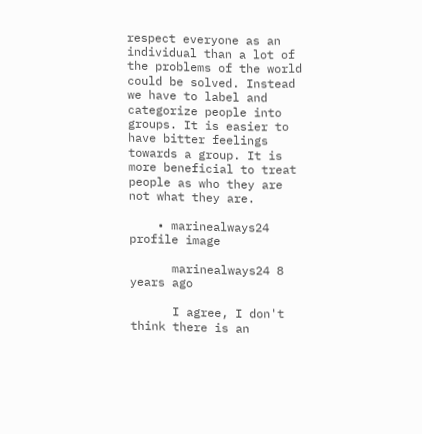respect everyone as an individual than a lot of the problems of the world could be solved. Instead we have to label and categorize people into groups. It is easier to have bitter feelings towards a group. It is more beneficial to treat people as who they are not what they are.

    • marinealways24 profile image

      marinealways24 8 years ago

      I agree, I don't think there is an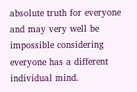absolute truth for everyone and may very well be impossible considering everyone has a different individual mind.